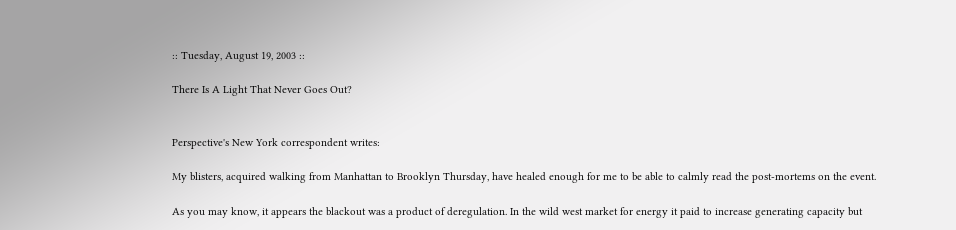:: Tuesday, August 19, 2003 ::

There Is A Light That Never Goes Out?


Perspective's New York correspondent writes:

My blisters, acquired walking from Manhattan to Brooklyn Thursday, have healed enough for me to be able to calmly read the post-mortems on the event.

As you may know, it appears the blackout was a product of deregulation. In the wild west market for energy it paid to increase generating capacity but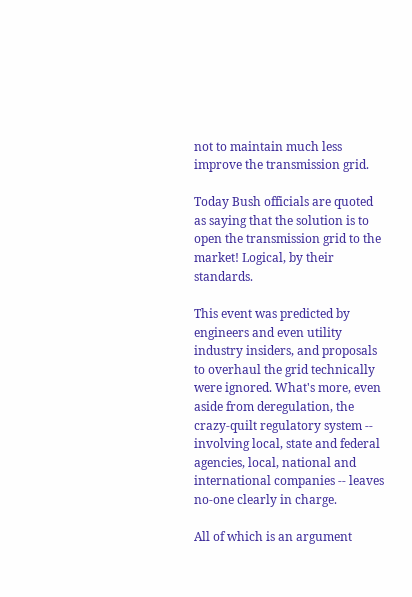not to maintain much less improve the transmission grid.

Today Bush officials are quoted as saying that the solution is to open the transmission grid to the market! Logical, by their standards.

This event was predicted by engineers and even utility industry insiders, and proposals to overhaul the grid technically were ignored. What's more, even aside from deregulation, the crazy-quilt regulatory system -- involving local, state and federal agencies, local, national and international companies -- leaves no-one clearly in charge.

All of which is an argument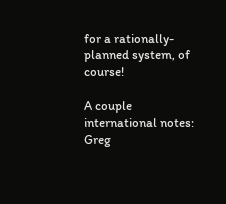for a rationally-planned system, of course!

A couple international notes: Greg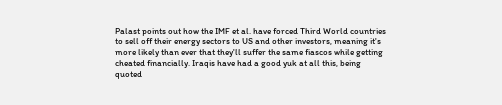Palast points out how the IMF et al. have forced Third World countries to sell off their energy sectors to US and other investors, meaning it's more likely than ever that they'll suffer the same fiascos while getting cheated financially. Iraqis have had a good yuk at all this, being quoted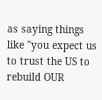as saying things like "you expect us to trust the US to rebuild OUR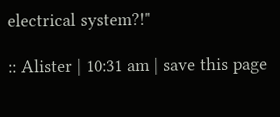electrical system?!"

:: Alister | 10:31 am | save this page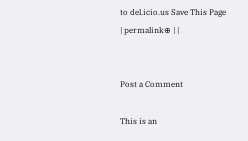to del.icio.us Save This Page | permalink⊕ | |


Post a Comment

This is an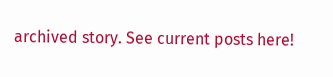archived story. See current posts here!